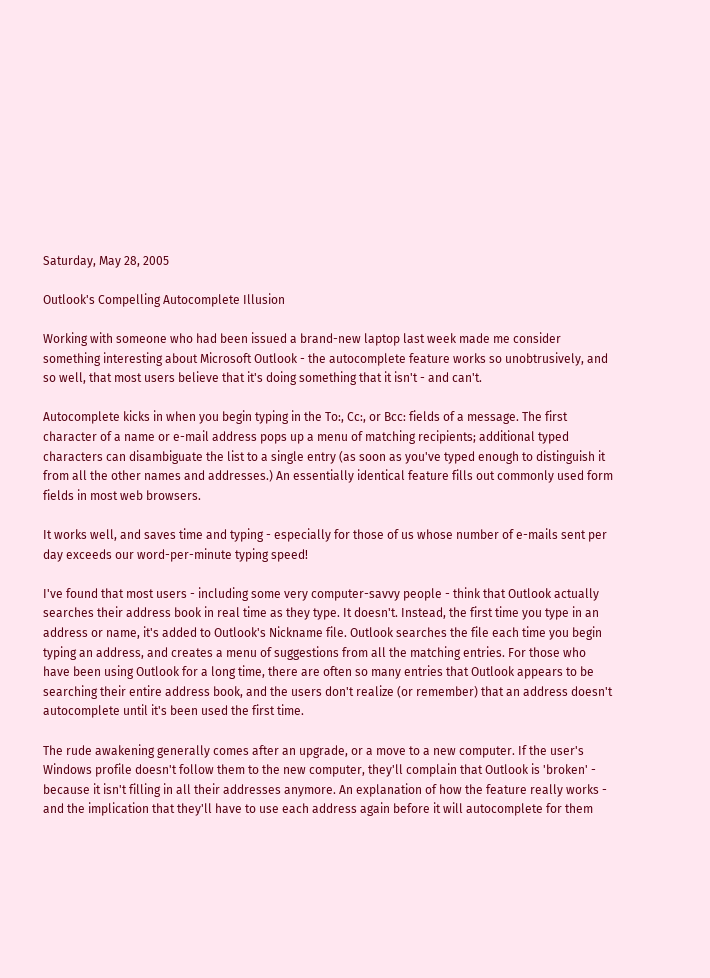Saturday, May 28, 2005

Outlook's Compelling Autocomplete Illusion

Working with someone who had been issued a brand-new laptop last week made me consider something interesting about Microsoft Outlook - the autocomplete feature works so unobtrusively, and so well, that most users believe that it's doing something that it isn't - and can't.

Autocomplete kicks in when you begin typing in the To:, Cc:, or Bcc: fields of a message. The first character of a name or e-mail address pops up a menu of matching recipients; additional typed characters can disambiguate the list to a single entry (as soon as you've typed enough to distinguish it from all the other names and addresses.) An essentially identical feature fills out commonly used form fields in most web browsers.

It works well, and saves time and typing - especially for those of us whose number of e-mails sent per day exceeds our word-per-minute typing speed!

I've found that most users - including some very computer-savvy people - think that Outlook actually searches their address book in real time as they type. It doesn't. Instead, the first time you type in an address or name, it's added to Outlook's Nickname file. Outlook searches the file each time you begin typing an address, and creates a menu of suggestions from all the matching entries. For those who have been using Outlook for a long time, there are often so many entries that Outlook appears to be searching their entire address book, and the users don't realize (or remember) that an address doesn't autocomplete until it's been used the first time.

The rude awakening generally comes after an upgrade, or a move to a new computer. If the user's Windows profile doesn't follow them to the new computer, they'll complain that Outlook is 'broken' - because it isn't filling in all their addresses anymore. An explanation of how the feature really works - and the implication that they'll have to use each address again before it will autocomplete for them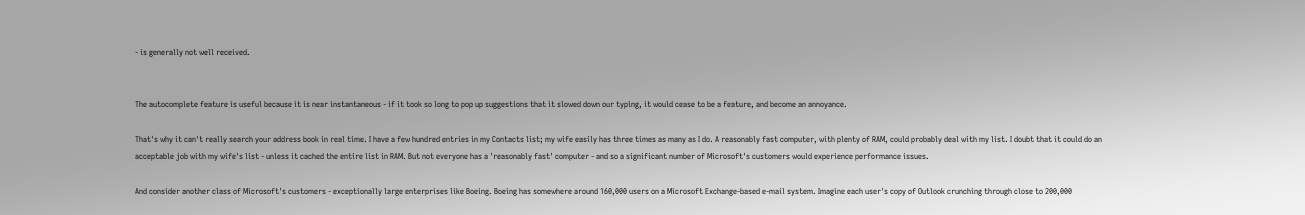- is generally not well received.


The autocomplete feature is useful because it is near instantaneous - if it took so long to pop up suggestions that it slowed down our typing, it would cease to be a feature, and become an annoyance.

That's why it can't really search your address book in real time. I have a few hundred entries in my Contacts list; my wife easily has three times as many as I do. A reasonably fast computer, with plenty of RAM, could probably deal with my list. I doubt that it could do an acceptable job with my wife's list - unless it cached the entire list in RAM. But not everyone has a 'reasonably fast' computer - and so a significant number of Microsoft's customers would experience performance issues.

And consider another class of Microsoft's customers - exceptionally large enterprises like Boeing. Boeing has somewhere around 160,000 users on a Microsoft Exchange-based e-mail system. Imagine each user's copy of Outlook crunching through close to 200,000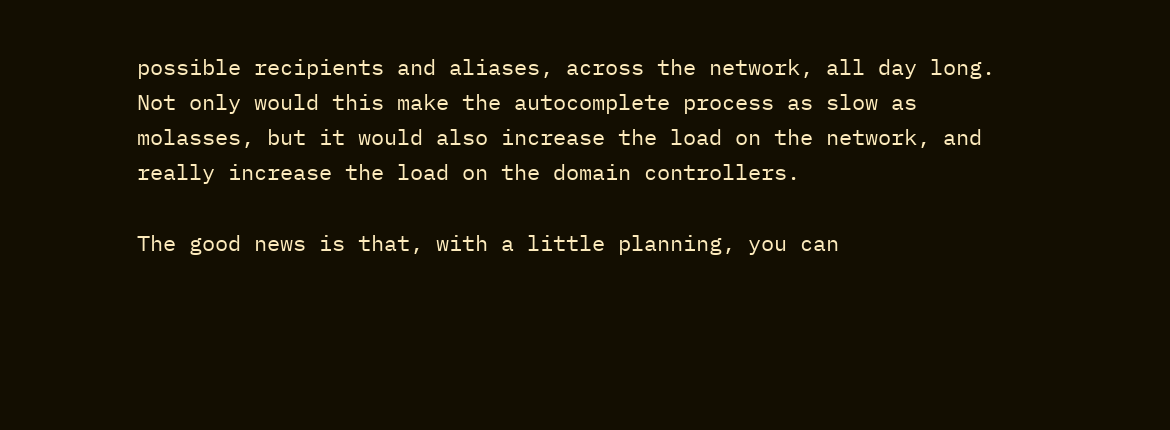possible recipients and aliases, across the network, all day long. Not only would this make the autocomplete process as slow as molasses, but it would also increase the load on the network, and really increase the load on the domain controllers.

The good news is that, with a little planning, you can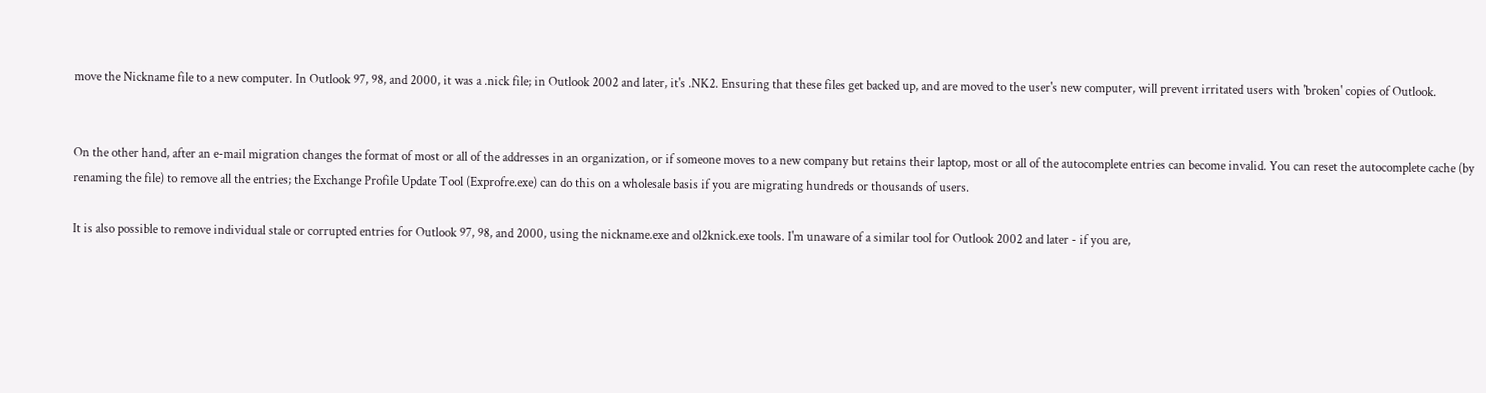move the Nickname file to a new computer. In Outlook 97, 98, and 2000, it was a .nick file; in Outlook 2002 and later, it's .NK2. Ensuring that these files get backed up, and are moved to the user's new computer, will prevent irritated users with 'broken' copies of Outlook.


On the other hand, after an e-mail migration changes the format of most or all of the addresses in an organization, or if someone moves to a new company but retains their laptop, most or all of the autocomplete entries can become invalid. You can reset the autocomplete cache (by renaming the file) to remove all the entries; the Exchange Profile Update Tool (Exprofre.exe) can do this on a wholesale basis if you are migrating hundreds or thousands of users.

It is also possible to remove individual stale or corrupted entries for Outlook 97, 98, and 2000, using the nickname.exe and ol2knick.exe tools. I'm unaware of a similar tool for Outlook 2002 and later - if you are,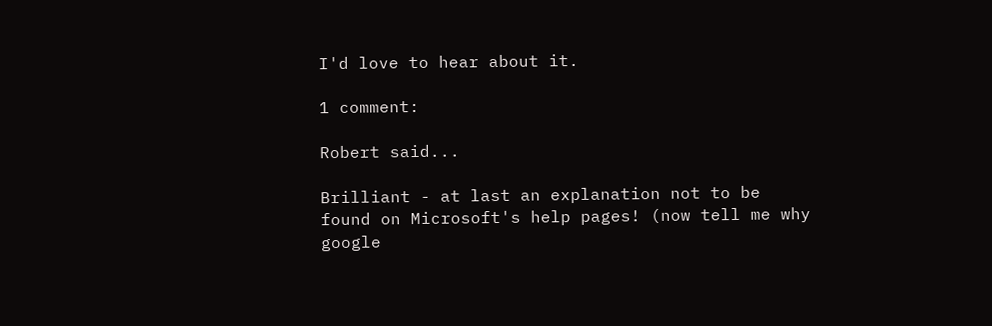I'd love to hear about it.

1 comment:

Robert said...

Brilliant - at last an explanation not to be found on Microsoft's help pages! (now tell me why google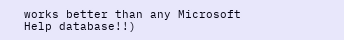works better than any Microsoft Help database!!)